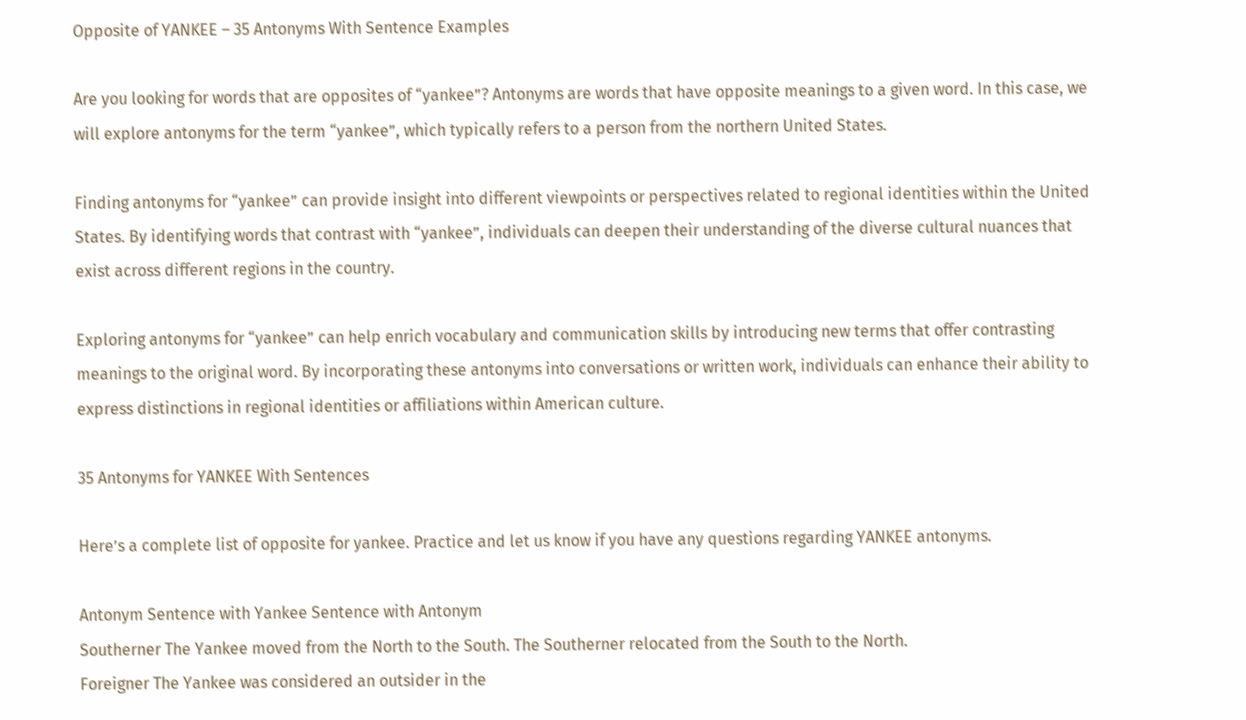Opposite of YANKEE – 35 Antonyms With Sentence Examples

Are you looking for words that are opposites of “yankee”? Antonyms are words that have opposite meanings to a given word. In this case, we will explore antonyms for the term “yankee”, which typically refers to a person from the northern United States.

Finding antonyms for “yankee” can provide insight into different viewpoints or perspectives related to regional identities within the United States. By identifying words that contrast with “yankee”, individuals can deepen their understanding of the diverse cultural nuances that exist across different regions in the country.

Exploring antonyms for “yankee” can help enrich vocabulary and communication skills by introducing new terms that offer contrasting meanings to the original word. By incorporating these antonyms into conversations or written work, individuals can enhance their ability to express distinctions in regional identities or affiliations within American culture.

35 Antonyms for YANKEE With Sentences

Here’s a complete list of opposite for yankee. Practice and let us know if you have any questions regarding YANKEE antonyms.

Antonym Sentence with Yankee Sentence with Antonym
Southerner The Yankee moved from the North to the South. The Southerner relocated from the South to the North.
Foreigner The Yankee was considered an outsider in the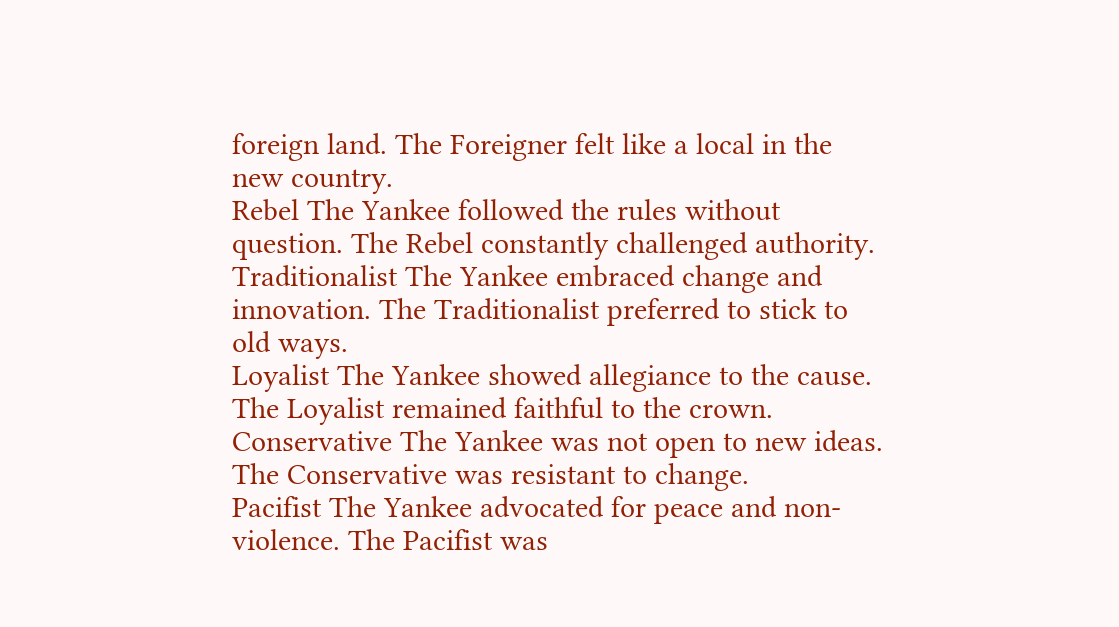foreign land. The Foreigner felt like a local in the new country.
Rebel The Yankee followed the rules without question. The Rebel constantly challenged authority.
Traditionalist The Yankee embraced change and innovation. The Traditionalist preferred to stick to old ways.
Loyalist The Yankee showed allegiance to the cause. The Loyalist remained faithful to the crown.
Conservative The Yankee was not open to new ideas. The Conservative was resistant to change.
Pacifist The Yankee advocated for peace and non-violence. The Pacifist was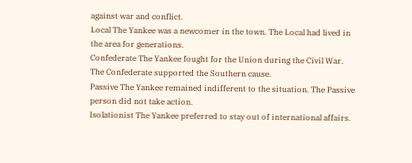against war and conflict.
Local The Yankee was a newcomer in the town. The Local had lived in the area for generations.
Confederate The Yankee fought for the Union during the Civil War. The Confederate supported the Southern cause.
Passive The Yankee remained indifferent to the situation. The Passive person did not take action.
Isolationist The Yankee preferred to stay out of international affairs.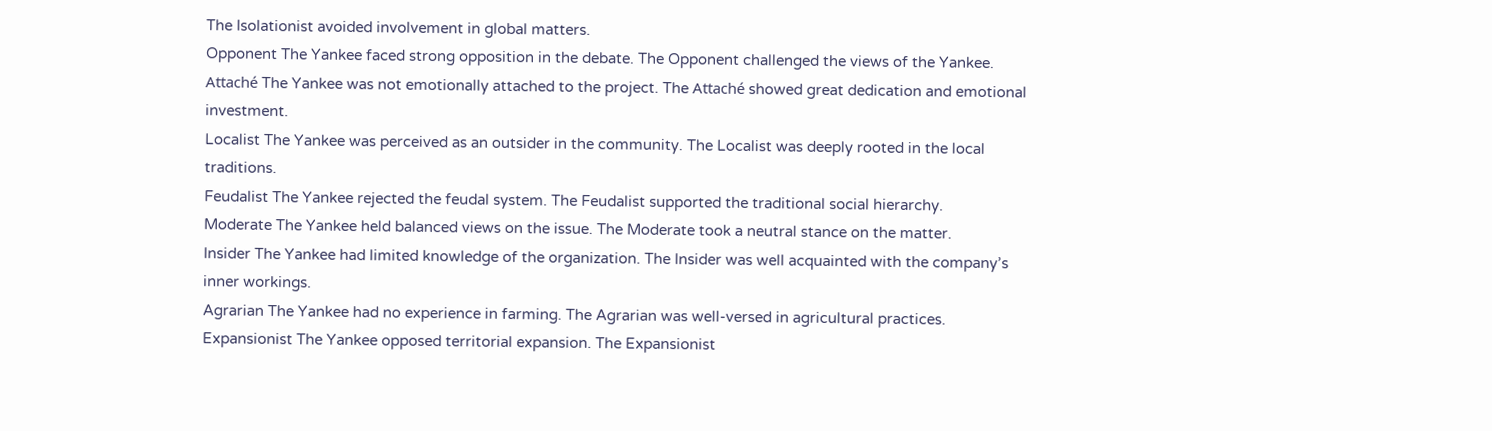The Isolationist avoided involvement in global matters.
Opponent The Yankee faced strong opposition in the debate. The Opponent challenged the views of the Yankee.
Attaché The Yankee was not emotionally attached to the project. The Attaché showed great dedication and emotional investment.
Localist The Yankee was perceived as an outsider in the community. The Localist was deeply rooted in the local traditions.
Feudalist The Yankee rejected the feudal system. The Feudalist supported the traditional social hierarchy.
Moderate The Yankee held balanced views on the issue. The Moderate took a neutral stance on the matter.
Insider The Yankee had limited knowledge of the organization. The Insider was well acquainted with the company’s inner workings.
Agrarian The Yankee had no experience in farming. The Agrarian was well-versed in agricultural practices.
Expansionist The Yankee opposed territorial expansion. The Expansionist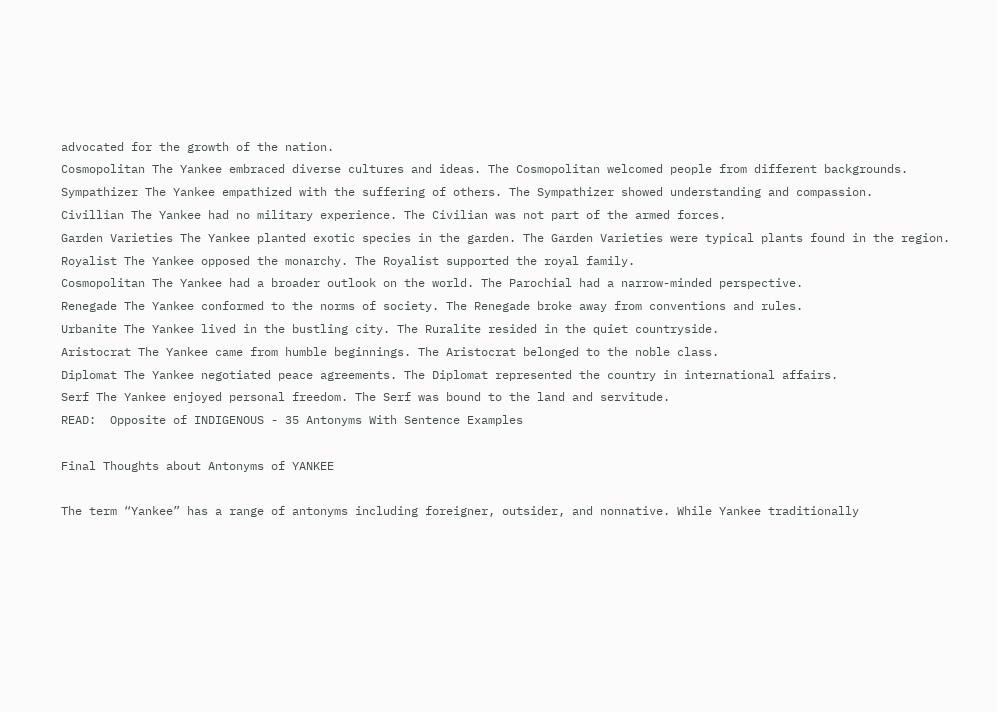advocated for the growth of the nation.
Cosmopolitan The Yankee embraced diverse cultures and ideas. The Cosmopolitan welcomed people from different backgrounds.
Sympathizer The Yankee empathized with the suffering of others. The Sympathizer showed understanding and compassion.
Civillian The Yankee had no military experience. The Civilian was not part of the armed forces.
Garden Varieties The Yankee planted exotic species in the garden. The Garden Varieties were typical plants found in the region.
Royalist The Yankee opposed the monarchy. The Royalist supported the royal family.
Cosmopolitan The Yankee had a broader outlook on the world. The Parochial had a narrow-minded perspective.
Renegade The Yankee conformed to the norms of society. The Renegade broke away from conventions and rules.
Urbanite The Yankee lived in the bustling city. The Ruralite resided in the quiet countryside.
Aristocrat The Yankee came from humble beginnings. The Aristocrat belonged to the noble class.
Diplomat The Yankee negotiated peace agreements. The Diplomat represented the country in international affairs.
Serf The Yankee enjoyed personal freedom. The Serf was bound to the land and servitude.
READ:  Opposite of INDIGENOUS - 35 Antonyms With Sentence Examples

Final Thoughts about Antonyms of YANKEE

The term “Yankee” has a range of antonyms including foreigner, outsider, and nonnative. While Yankee traditionally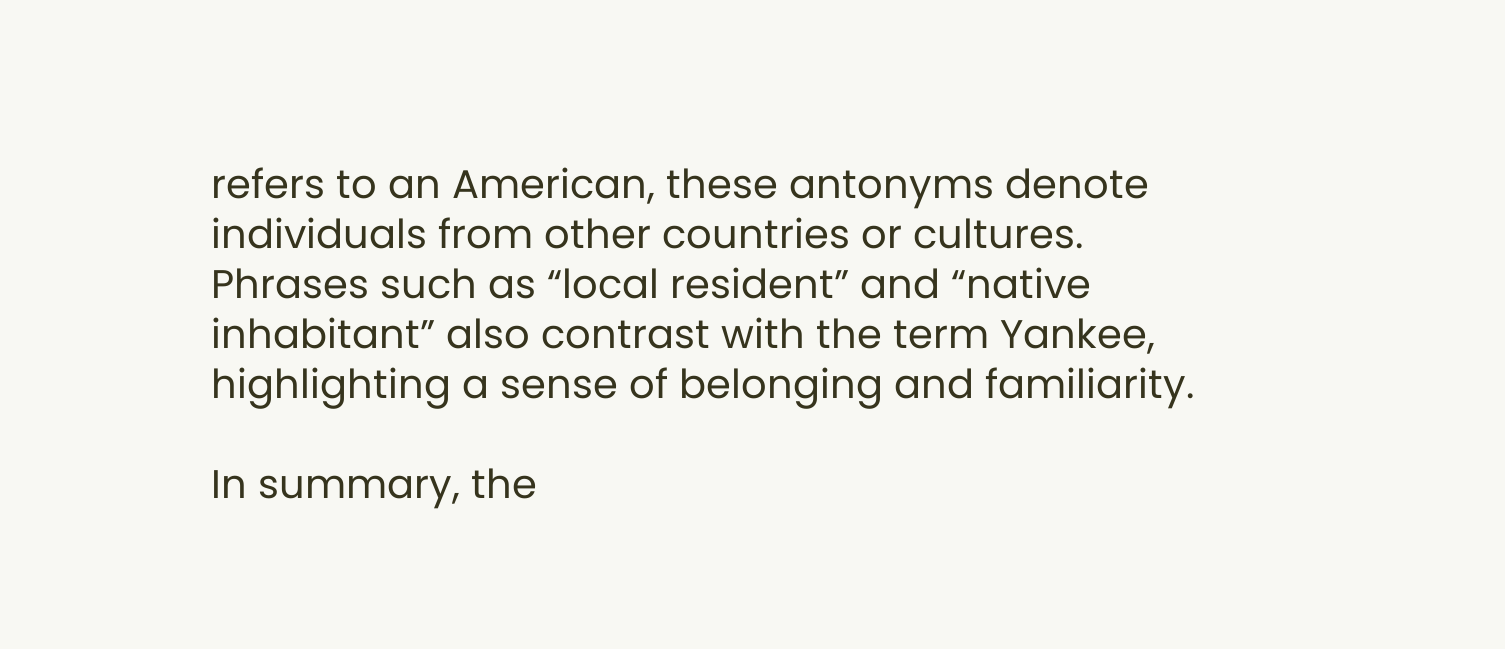refers to an American, these antonyms denote individuals from other countries or cultures. Phrases such as “local resident” and “native inhabitant” also contrast with the term Yankee, highlighting a sense of belonging and familiarity.

In summary, the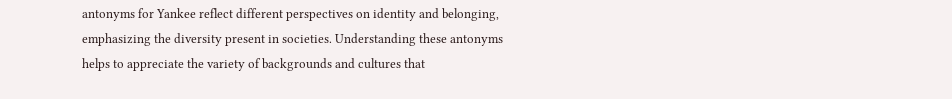antonyms for Yankee reflect different perspectives on identity and belonging, emphasizing the diversity present in societies. Understanding these antonyms helps to appreciate the variety of backgrounds and cultures that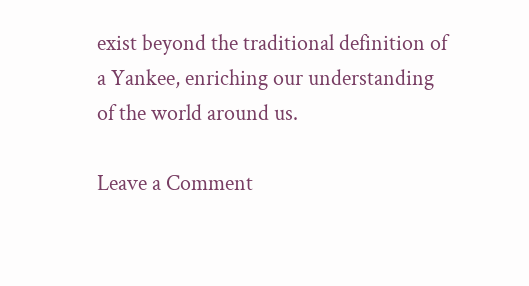exist beyond the traditional definition of a Yankee, enriching our understanding of the world around us.

Leave a Comment